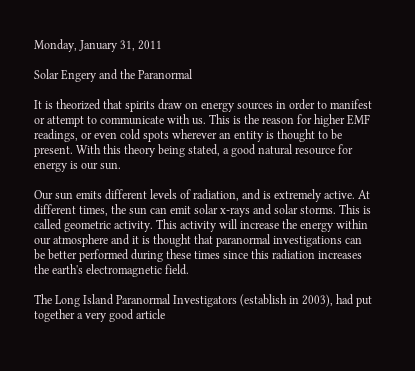Monday, January 31, 2011

Solar Engery and the Paranormal

It is theorized that spirits draw on energy sources in order to manifest or attempt to communicate with us. This is the reason for higher EMF readings, or even cold spots wherever an entity is thought to be present. With this theory being stated, a good natural resource for energy is our sun.

Our sun emits different levels of radiation, and is extremely active. At different times, the sun can emit solar x-rays and solar storms. This is called geometric activity. This activity will increase the energy within our atmosphere and it is thought that paranormal investigations can be better performed during these times since this radiation increases the earth's electromagnetic field.

The Long Island Paranormal Investigators (establish in 2003), had put together a very good article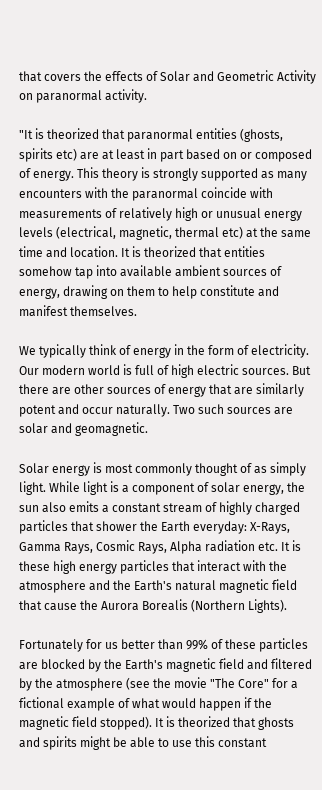that covers the effects of Solar and Geometric Activity on paranormal activity.

"It is theorized that paranormal entities (ghosts, spirits etc) are at least in part based on or composed of energy. This theory is strongly supported as many encounters with the paranormal coincide with measurements of relatively high or unusual energy levels (electrical, magnetic, thermal etc) at the same time and location. It is theorized that entities somehow tap into available ambient sources of energy, drawing on them to help constitute and manifest themselves.

We typically think of energy in the form of electricity. Our modern world is full of high electric sources. But there are other sources of energy that are similarly potent and occur naturally. Two such sources are solar and geomagnetic.

Solar energy is most commonly thought of as simply light. While light is a component of solar energy, the sun also emits a constant stream of highly charged particles that shower the Earth everyday: X-Rays, Gamma Rays, Cosmic Rays, Alpha radiation etc. It is these high energy particles that interact with the atmosphere and the Earth's natural magnetic field that cause the Aurora Borealis (Northern Lights).

Fortunately for us better than 99% of these particles are blocked by the Earth's magnetic field and filtered by the atmosphere (see the movie "The Core" for a fictional example of what would happen if the magnetic field stopped). It is theorized that ghosts and spirits might be able to use this constant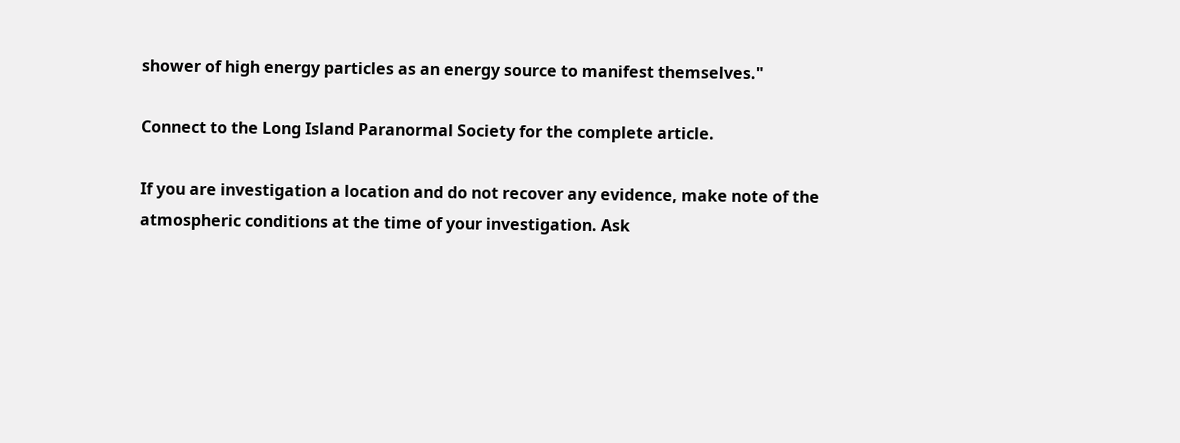shower of high energy particles as an energy source to manifest themselves."

Connect to the Long Island Paranormal Society for the complete article.

If you are investigation a location and do not recover any evidence, make note of the atmospheric conditions at the time of your investigation. Ask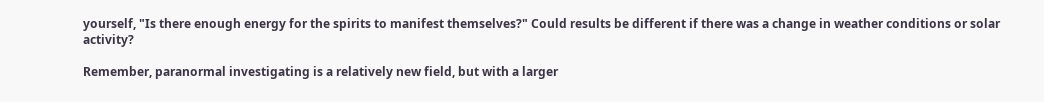yourself, "Is there enough energy for the spirits to manifest themselves?" Could results be different if there was a change in weather conditions or solar activity?

Remember, paranormal investigating is a relatively new field, but with a larger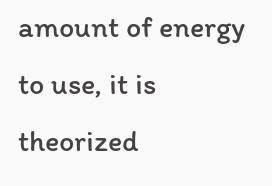amount of energy to use, it is theorized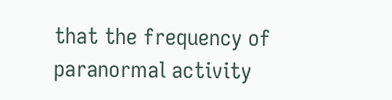that the frequency of paranormal activity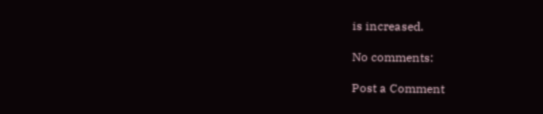is increased.

No comments:

Post a Comment